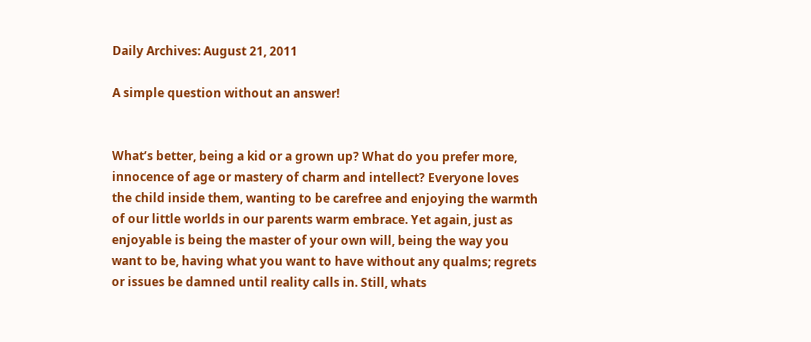Daily Archives: August 21, 2011

A simple question without an answer!


What’s better, being a kid or a grown up? What do you prefer more, innocence of age or mastery of charm and intellect? Everyone loves the child inside them, wanting to be carefree and enjoying the warmth of our little worlds in our parents warm embrace. Yet again, just as enjoyable is being the master of your own will, being the way you want to be, having what you want to have without any qualms; regrets or issues be damned until reality calls in. Still, whats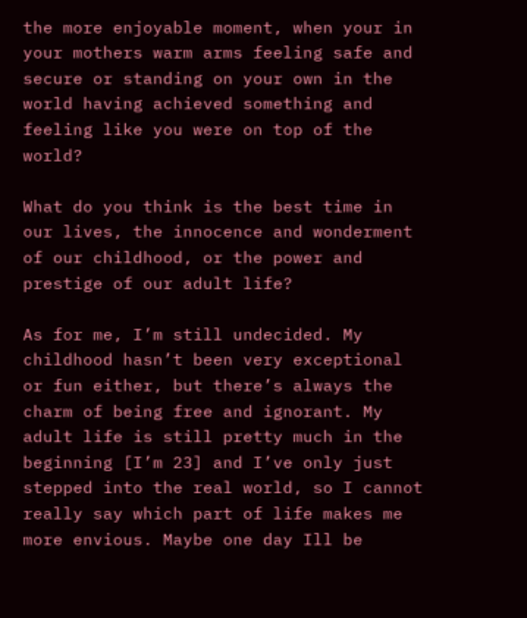the more enjoyable moment, when your in your mothers warm arms feeling safe and secure or standing on your own in the world having achieved something and feeling like you were on top of the world?

What do you think is the best time in our lives, the innocence and wonderment of our childhood, or the power and prestige of our adult life?

As for me, I’m still undecided. My childhood hasn’t been very exceptional or fun either, but there’s always the charm of being free and ignorant. My adult life is still pretty much in the beginning [I’m 23] and I’ve only just stepped into the real world, so I cannot really say which part of life makes me more envious. Maybe one day Ill be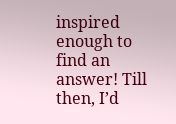inspired enough to find an answer! Till then, I’d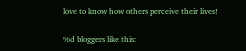love to know how others perceive their lives!

%d bloggers like this: